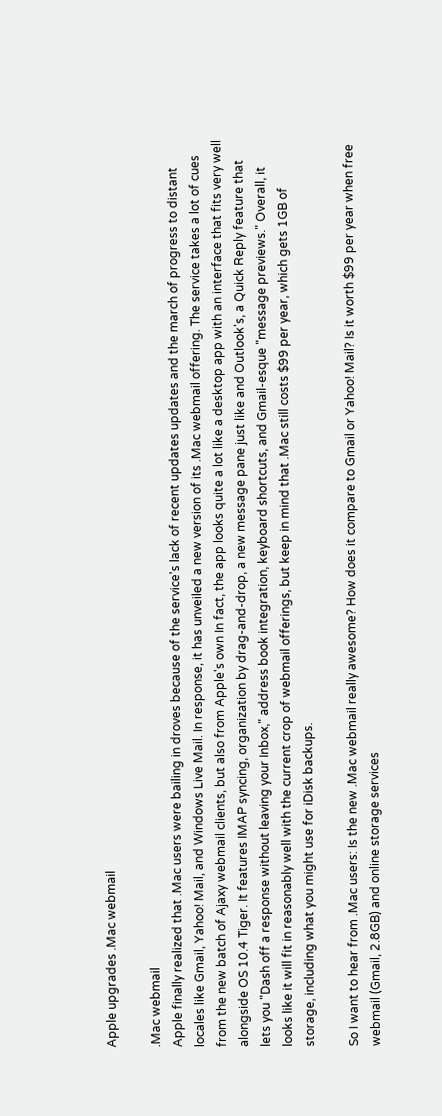Apple upgrades .Mac webmail

.Mac webmail
Apple finally realized that .Mac users were bailing in droves because of the service's lack of recent updates updates and the march of progress to distant locales like Gmail, Yahoo! Mail, and Windows Live Mail. In response, it has unveiled a new version of its .Mac webmail offering. The service takes a lot of cues from the new batch of Ajaxy webmail clients, but also from Apple's own In fact, the app looks quite a lot like a desktop app with an interface that fits very well alongside OS 10.4 Tiger. It features IMAP syncing, organization by drag-and-drop, a new message pane just like and Outlook's, a Quick Reply feature that lets you "Dash off a response without leaving your Inbox," address book integration, keyboard shortcuts, and Gmail-esque "message previews." Overall, it looks like it will fit in reasonably well with the current crop of webmail offerings, but keep in mind that .Mac still costs $99 per year, which gets 1GB of storage, including what you might use for iDisk backups.

So I want to hear from .Mac users: Is the new .Mac webmail really awesome? How does it compare to Gmail or Yahoo! Mail? Is it worth $99 per year when free webmail (Gmail, 2.8GB) and online storage services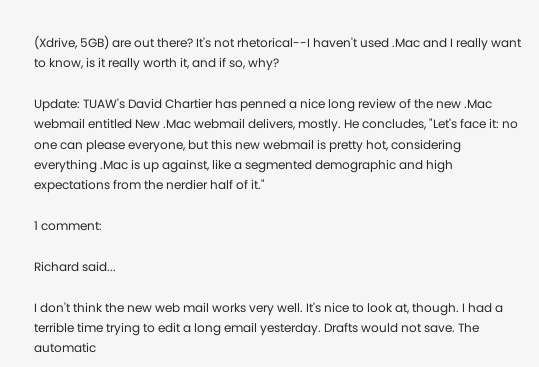(Xdrive, 5GB) are out there? It's not rhetorical--I haven't used .Mac and I really want to know, is it really worth it, and if so, why?

Update: TUAW's David Chartier has penned a nice long review of the new .Mac webmail entitled New .Mac webmail delivers, mostly. He concludes, "Let's face it: no one can please everyone, but this new webmail is pretty hot, considering everything .Mac is up against, like a segmented demographic and high expectations from the nerdier half of it."

1 comment:

Richard said...

I don't think the new web mail works very well. It's nice to look at, though. I had a terrible time trying to edit a long email yesterday. Drafts would not save. The automatic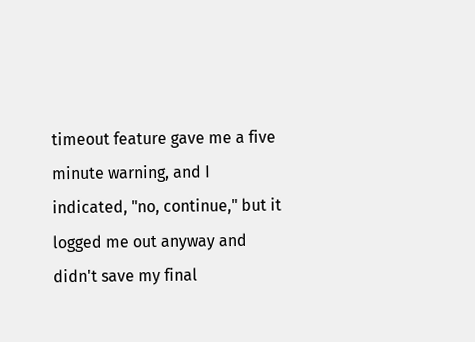timeout feature gave me a five minute warning, and I indicated, "no, continue," but it logged me out anyway and didn't save my final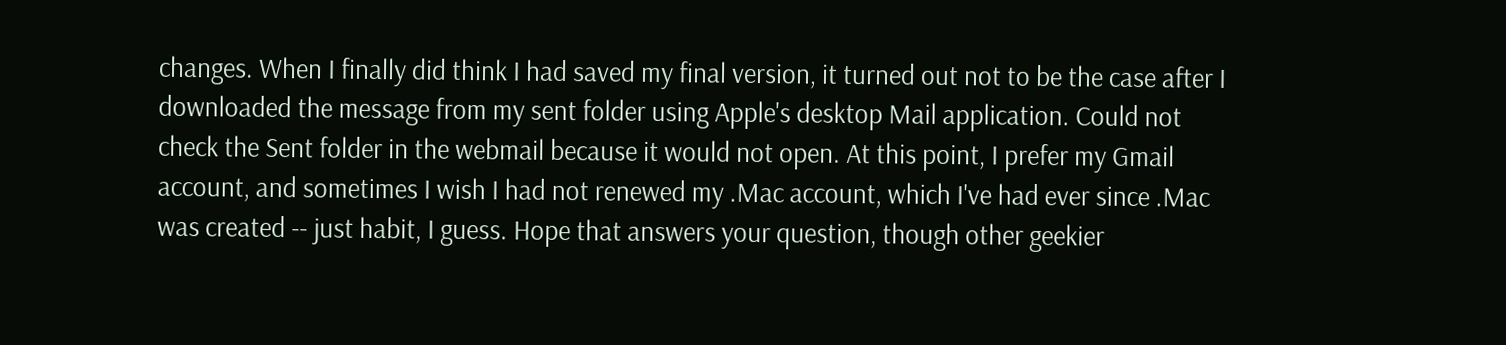changes. When I finally did think I had saved my final version, it turned out not to be the case after I downloaded the message from my sent folder using Apple's desktop Mail application. Could not check the Sent folder in the webmail because it would not open. At this point, I prefer my Gmail account, and sometimes I wish I had not renewed my .Mac account, which I've had ever since .Mac was created -- just habit, I guess. Hope that answers your question, though other geekier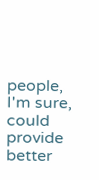people, I'm sure, could provide better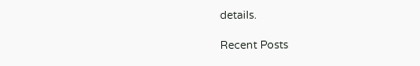details.

Recent Posts